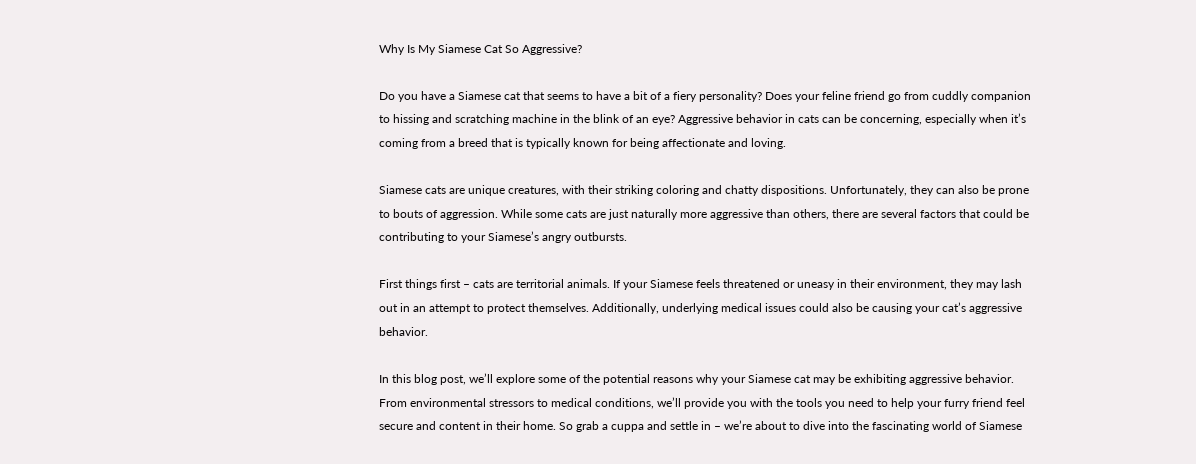Why Is My Siamese Cat So Aggressive?

Do you have a Siamese cat that seems to have a bit of a fiery personality? Does your feline friend go from cuddly companion to hissing and scratching machine in the blink of an eye? Aggressive behavior in cats can be concerning, especially when it’s coming from a breed that is typically known for being affectionate and loving.

Siamese cats are unique creatures, with their striking coloring and chatty dispositions. Unfortunately, they can also be prone to bouts of aggression. While some cats are just naturally more aggressive than others, there are several factors that could be contributing to your Siamese’s angry outbursts.

First things first – cats are territorial animals. If your Siamese feels threatened or uneasy in their environment, they may lash out in an attempt to protect themselves. Additionally, underlying medical issues could also be causing your cat’s aggressive behavior.

In this blog post, we’ll explore some of the potential reasons why your Siamese cat may be exhibiting aggressive behavior. From environmental stressors to medical conditions, we’ll provide you with the tools you need to help your furry friend feel secure and content in their home. So grab a cuppa and settle in – we’re about to dive into the fascinating world of Siamese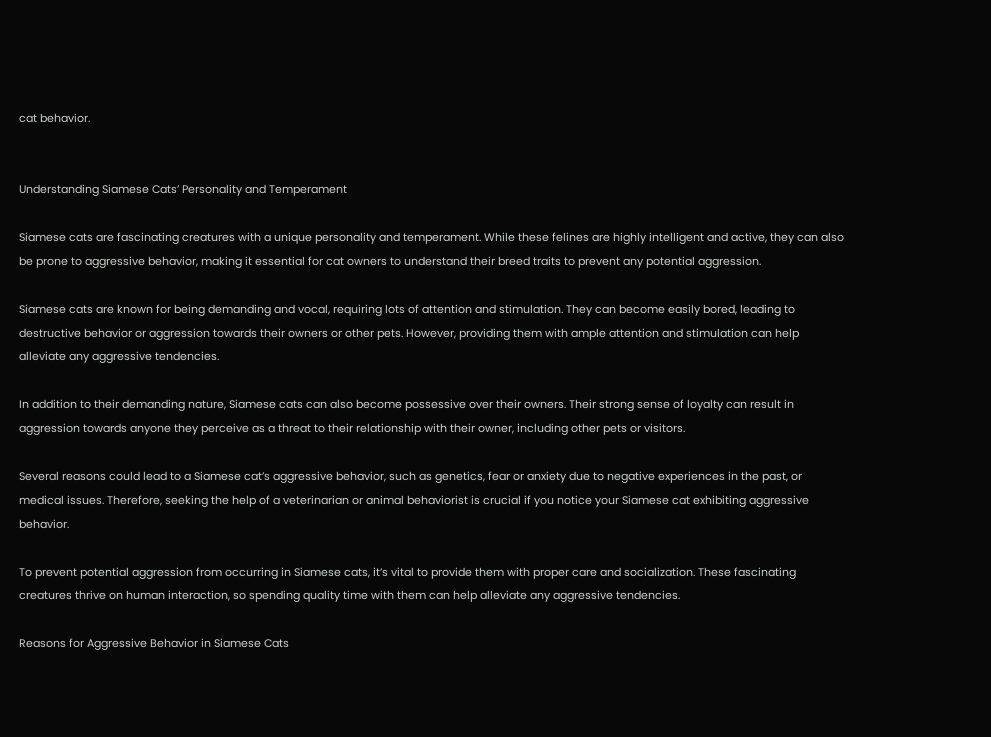cat behavior.


Understanding Siamese Cats’ Personality and Temperament

Siamese cats are fascinating creatures with a unique personality and temperament. While these felines are highly intelligent and active, they can also be prone to aggressive behavior, making it essential for cat owners to understand their breed traits to prevent any potential aggression.

Siamese cats are known for being demanding and vocal, requiring lots of attention and stimulation. They can become easily bored, leading to destructive behavior or aggression towards their owners or other pets. However, providing them with ample attention and stimulation can help alleviate any aggressive tendencies.

In addition to their demanding nature, Siamese cats can also become possessive over their owners. Their strong sense of loyalty can result in aggression towards anyone they perceive as a threat to their relationship with their owner, including other pets or visitors.

Several reasons could lead to a Siamese cat’s aggressive behavior, such as genetics, fear or anxiety due to negative experiences in the past, or medical issues. Therefore, seeking the help of a veterinarian or animal behaviorist is crucial if you notice your Siamese cat exhibiting aggressive behavior.

To prevent potential aggression from occurring in Siamese cats, it’s vital to provide them with proper care and socialization. These fascinating creatures thrive on human interaction, so spending quality time with them can help alleviate any aggressive tendencies.

Reasons for Aggressive Behavior in Siamese Cats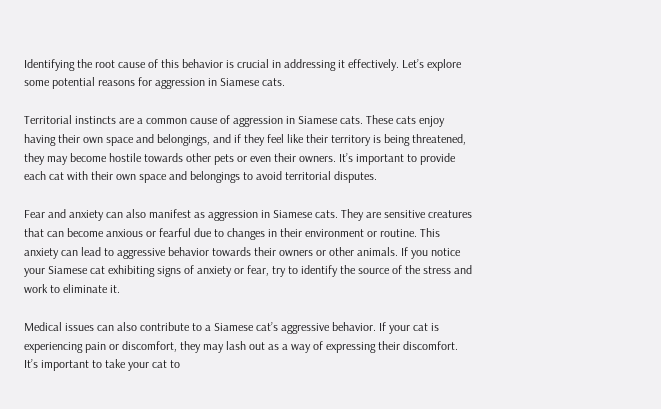Identifying the root cause of this behavior is crucial in addressing it effectively. Let’s explore some potential reasons for aggression in Siamese cats.

Territorial instincts are a common cause of aggression in Siamese cats. These cats enjoy having their own space and belongings, and if they feel like their territory is being threatened, they may become hostile towards other pets or even their owners. It’s important to provide each cat with their own space and belongings to avoid territorial disputes.

Fear and anxiety can also manifest as aggression in Siamese cats. They are sensitive creatures that can become anxious or fearful due to changes in their environment or routine. This anxiety can lead to aggressive behavior towards their owners or other animals. If you notice your Siamese cat exhibiting signs of anxiety or fear, try to identify the source of the stress and work to eliminate it.

Medical issues can also contribute to a Siamese cat’s aggressive behavior. If your cat is experiencing pain or discomfort, they may lash out as a way of expressing their discomfort. It’s important to take your cat to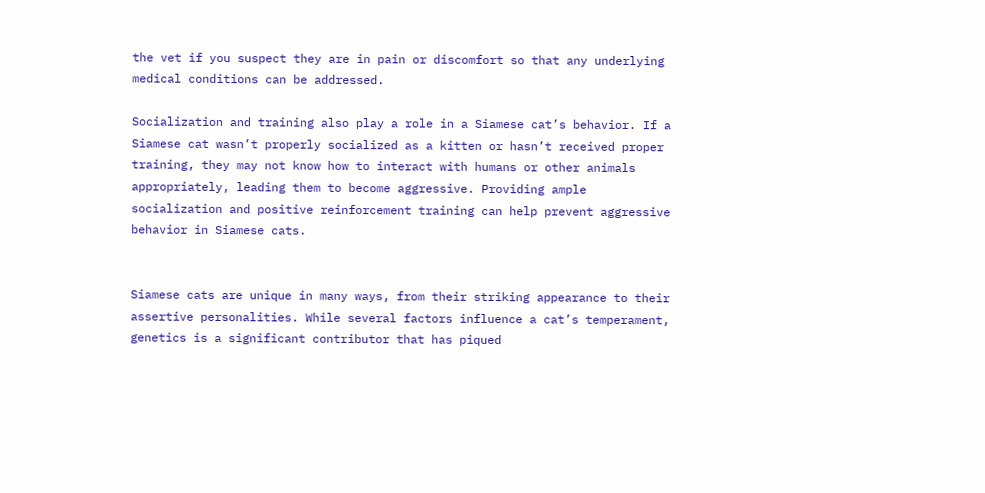the vet if you suspect they are in pain or discomfort so that any underlying medical conditions can be addressed.

Socialization and training also play a role in a Siamese cat’s behavior. If a Siamese cat wasn’t properly socialized as a kitten or hasn’t received proper training, they may not know how to interact with humans or other animals appropriately, leading them to become aggressive. Providing ample socialization and positive reinforcement training can help prevent aggressive behavior in Siamese cats.


Siamese cats are unique in many ways, from their striking appearance to their assertive personalities. While several factors influence a cat’s temperament, genetics is a significant contributor that has piqued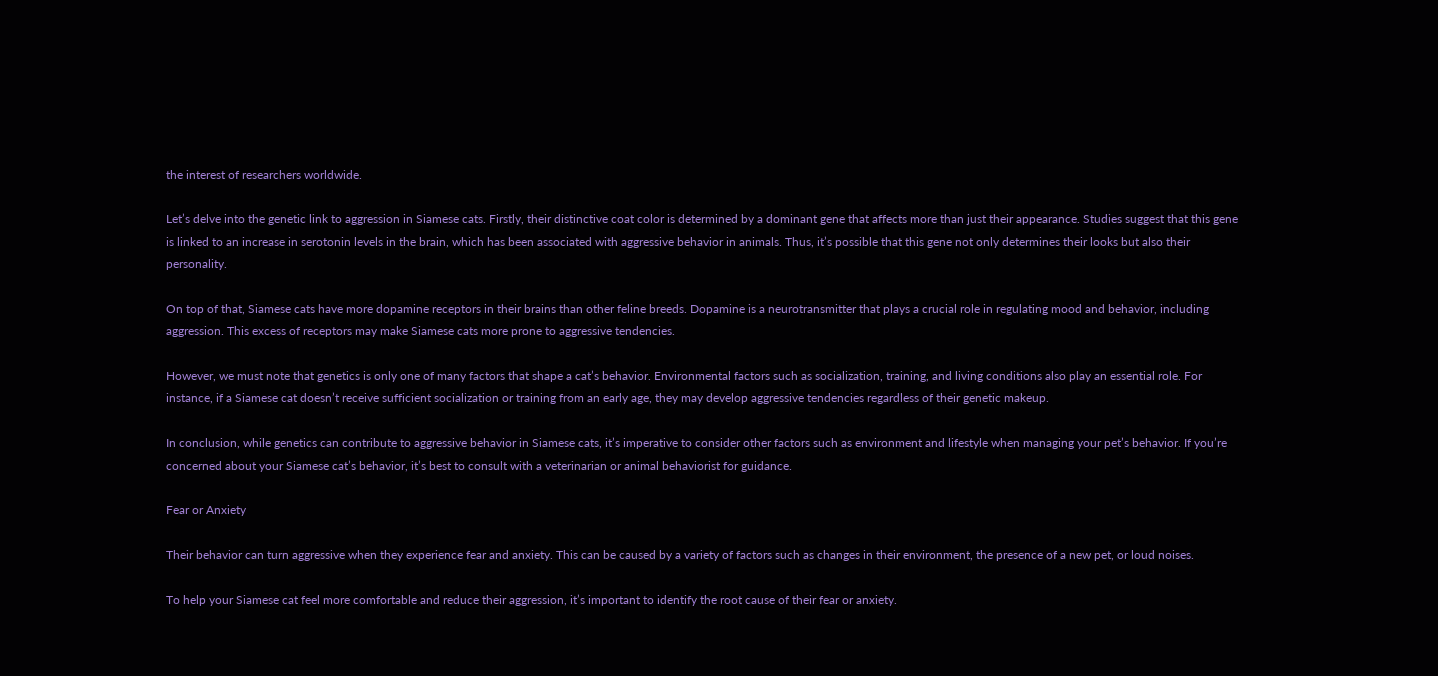the interest of researchers worldwide.

Let’s delve into the genetic link to aggression in Siamese cats. Firstly, their distinctive coat color is determined by a dominant gene that affects more than just their appearance. Studies suggest that this gene is linked to an increase in serotonin levels in the brain, which has been associated with aggressive behavior in animals. Thus, it’s possible that this gene not only determines their looks but also their personality.

On top of that, Siamese cats have more dopamine receptors in their brains than other feline breeds. Dopamine is a neurotransmitter that plays a crucial role in regulating mood and behavior, including aggression. This excess of receptors may make Siamese cats more prone to aggressive tendencies.

However, we must note that genetics is only one of many factors that shape a cat’s behavior. Environmental factors such as socialization, training, and living conditions also play an essential role. For instance, if a Siamese cat doesn’t receive sufficient socialization or training from an early age, they may develop aggressive tendencies regardless of their genetic makeup.

In conclusion, while genetics can contribute to aggressive behavior in Siamese cats, it’s imperative to consider other factors such as environment and lifestyle when managing your pet’s behavior. If you’re concerned about your Siamese cat’s behavior, it’s best to consult with a veterinarian or animal behaviorist for guidance.

Fear or Anxiety

Their behavior can turn aggressive when they experience fear and anxiety. This can be caused by a variety of factors such as changes in their environment, the presence of a new pet, or loud noises.

To help your Siamese cat feel more comfortable and reduce their aggression, it’s important to identify the root cause of their fear or anxiety.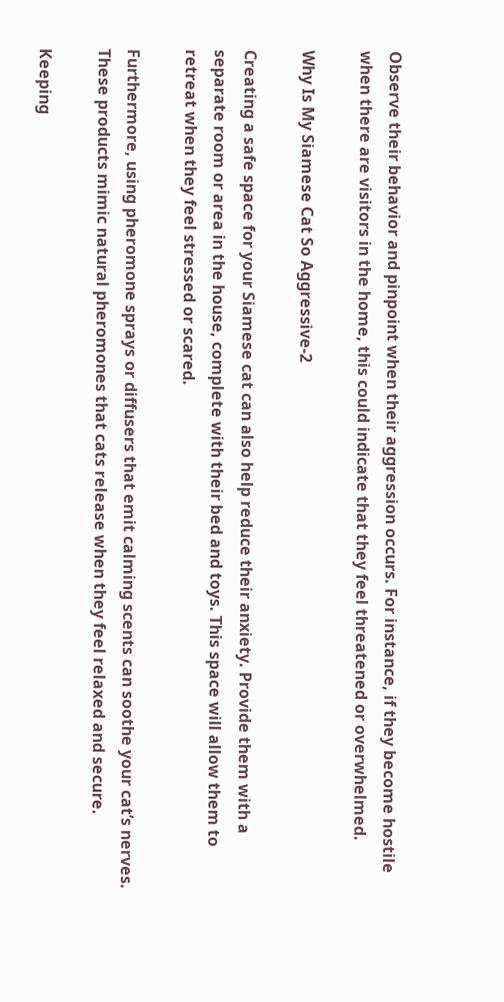Observe their behavior and pinpoint when their aggression occurs. For instance, if they become hostile when there are visitors in the home, this could indicate that they feel threatened or overwhelmed.

Why Is My Siamese Cat So Aggressive-2

Creating a safe space for your Siamese cat can also help reduce their anxiety. Provide them with a separate room or area in the house, complete with their bed and toys. This space will allow them to retreat when they feel stressed or scared.

Furthermore, using pheromone sprays or diffusers that emit calming scents can soothe your cat’s nerves. These products mimic natural pheromones that cats release when they feel relaxed and secure.

Keeping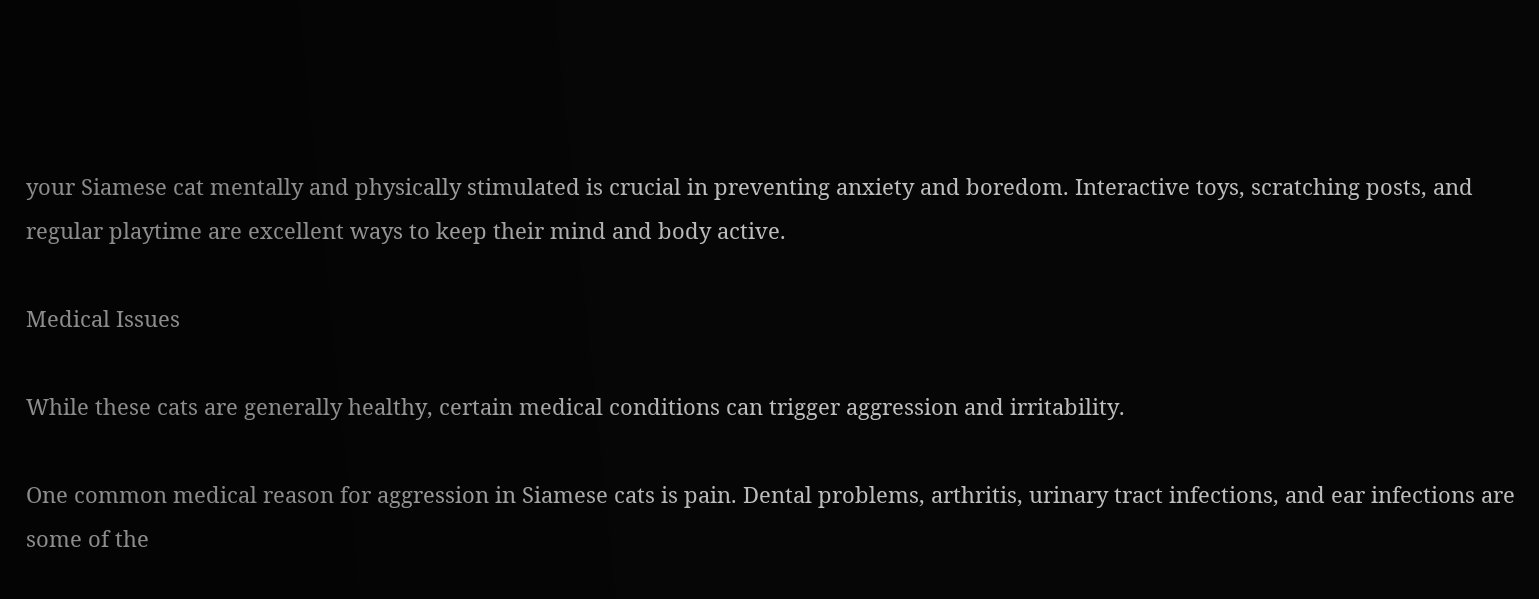your Siamese cat mentally and physically stimulated is crucial in preventing anxiety and boredom. Interactive toys, scratching posts, and regular playtime are excellent ways to keep their mind and body active.

Medical Issues

While these cats are generally healthy, certain medical conditions can trigger aggression and irritability.

One common medical reason for aggression in Siamese cats is pain. Dental problems, arthritis, urinary tract infections, and ear infections are some of the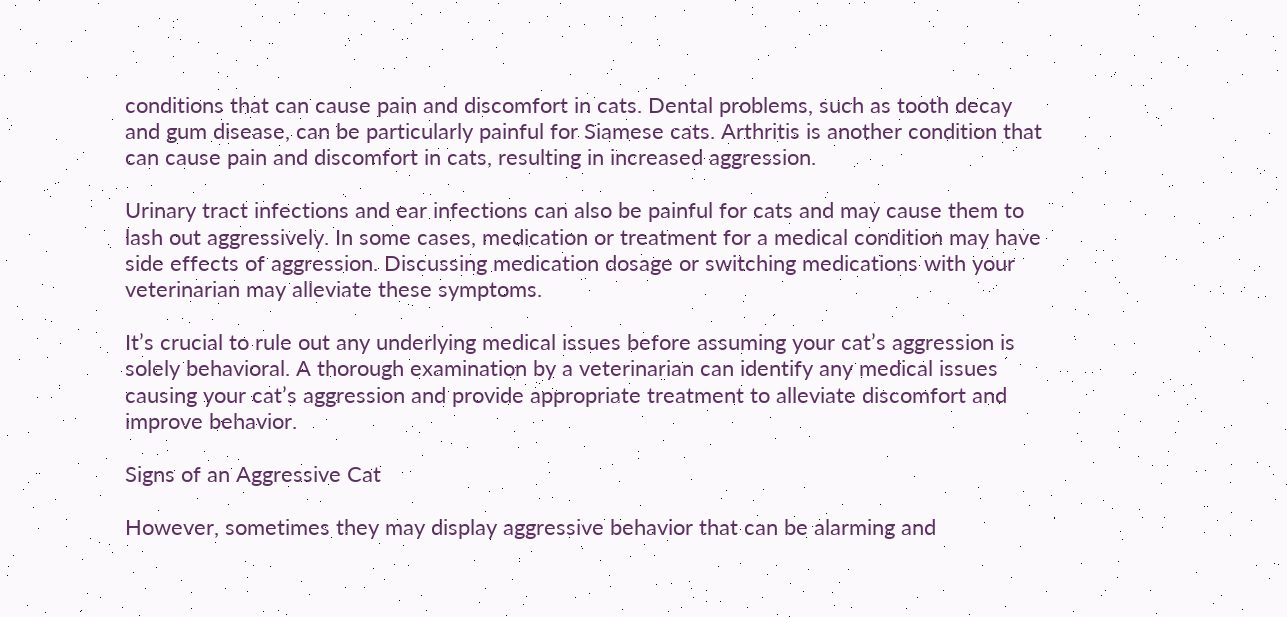conditions that can cause pain and discomfort in cats. Dental problems, such as tooth decay and gum disease, can be particularly painful for Siamese cats. Arthritis is another condition that can cause pain and discomfort in cats, resulting in increased aggression.

Urinary tract infections and ear infections can also be painful for cats and may cause them to lash out aggressively. In some cases, medication or treatment for a medical condition may have side effects of aggression. Discussing medication dosage or switching medications with your veterinarian may alleviate these symptoms.

It’s crucial to rule out any underlying medical issues before assuming your cat’s aggression is solely behavioral. A thorough examination by a veterinarian can identify any medical issues causing your cat’s aggression and provide appropriate treatment to alleviate discomfort and improve behavior.

Signs of an Aggressive Cat

However, sometimes they may display aggressive behavior that can be alarming and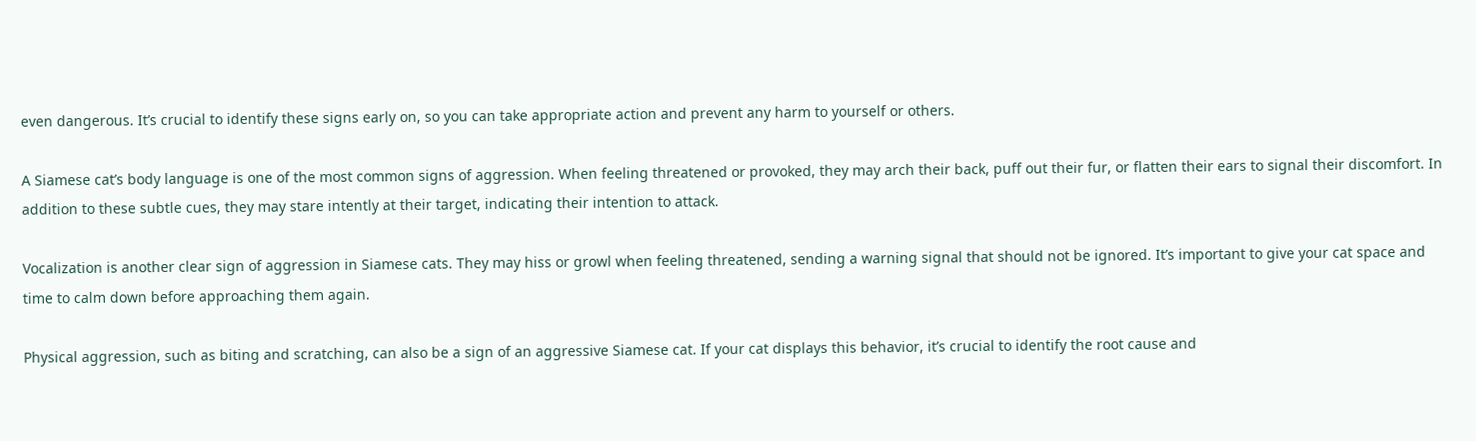even dangerous. It’s crucial to identify these signs early on, so you can take appropriate action and prevent any harm to yourself or others.

A Siamese cat’s body language is one of the most common signs of aggression. When feeling threatened or provoked, they may arch their back, puff out their fur, or flatten their ears to signal their discomfort. In addition to these subtle cues, they may stare intently at their target, indicating their intention to attack.

Vocalization is another clear sign of aggression in Siamese cats. They may hiss or growl when feeling threatened, sending a warning signal that should not be ignored. It’s important to give your cat space and time to calm down before approaching them again.

Physical aggression, such as biting and scratching, can also be a sign of an aggressive Siamese cat. If your cat displays this behavior, it’s crucial to identify the root cause and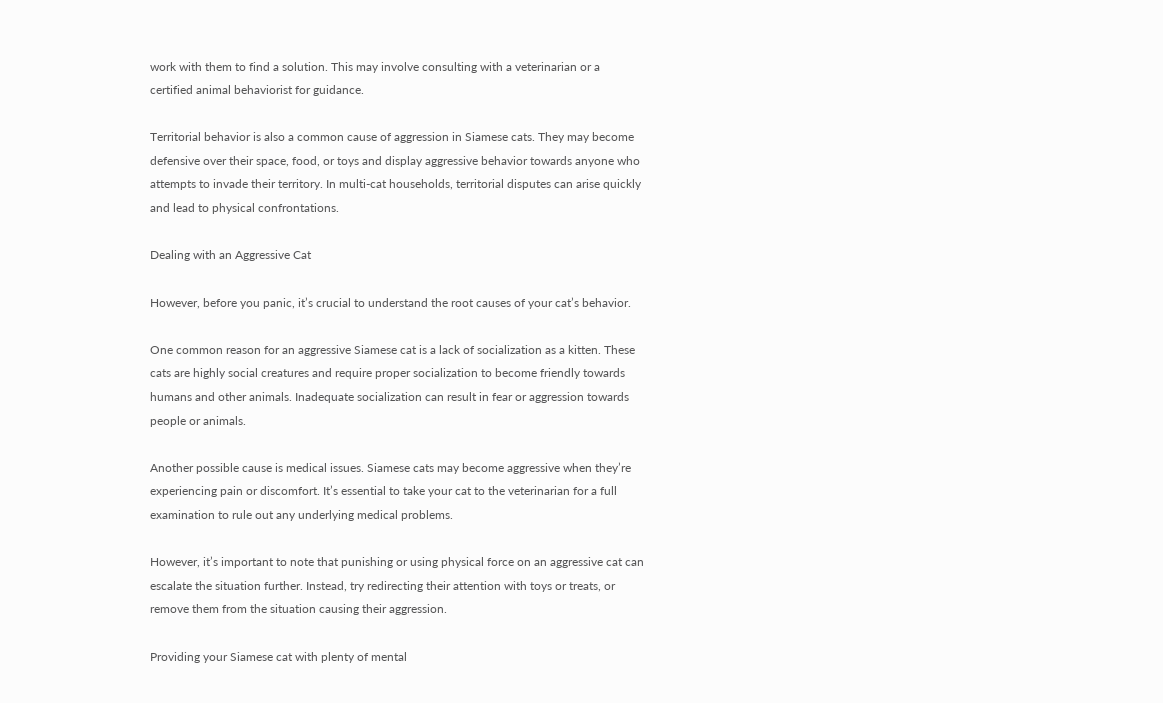work with them to find a solution. This may involve consulting with a veterinarian or a certified animal behaviorist for guidance.

Territorial behavior is also a common cause of aggression in Siamese cats. They may become defensive over their space, food, or toys and display aggressive behavior towards anyone who attempts to invade their territory. In multi-cat households, territorial disputes can arise quickly and lead to physical confrontations.

Dealing with an Aggressive Cat

However, before you panic, it’s crucial to understand the root causes of your cat’s behavior.

One common reason for an aggressive Siamese cat is a lack of socialization as a kitten. These cats are highly social creatures and require proper socialization to become friendly towards humans and other animals. Inadequate socialization can result in fear or aggression towards people or animals.

Another possible cause is medical issues. Siamese cats may become aggressive when they’re experiencing pain or discomfort. It’s essential to take your cat to the veterinarian for a full examination to rule out any underlying medical problems.

However, it’s important to note that punishing or using physical force on an aggressive cat can escalate the situation further. Instead, try redirecting their attention with toys or treats, or remove them from the situation causing their aggression.

Providing your Siamese cat with plenty of mental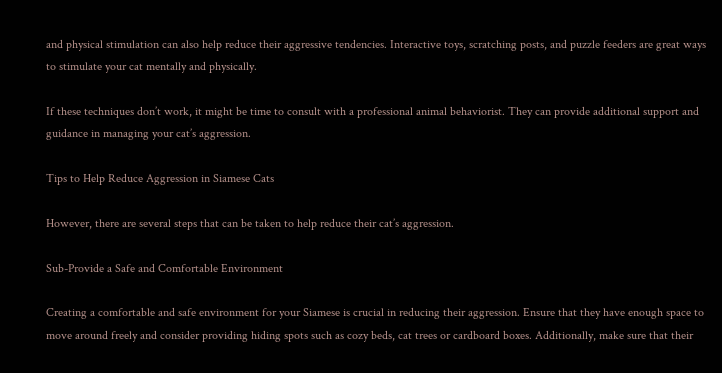and physical stimulation can also help reduce their aggressive tendencies. Interactive toys, scratching posts, and puzzle feeders are great ways to stimulate your cat mentally and physically.

If these techniques don’t work, it might be time to consult with a professional animal behaviorist. They can provide additional support and guidance in managing your cat’s aggression.

Tips to Help Reduce Aggression in Siamese Cats

However, there are several steps that can be taken to help reduce their cat’s aggression.

Sub-Provide a Safe and Comfortable Environment

Creating a comfortable and safe environment for your Siamese is crucial in reducing their aggression. Ensure that they have enough space to move around freely and consider providing hiding spots such as cozy beds, cat trees or cardboard boxes. Additionally, make sure that their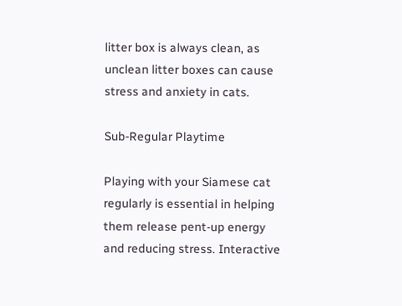litter box is always clean, as unclean litter boxes can cause stress and anxiety in cats.

Sub-Regular Playtime

Playing with your Siamese cat regularly is essential in helping them release pent-up energy and reducing stress. Interactive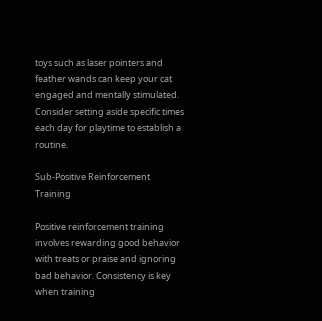toys such as laser pointers and feather wands can keep your cat engaged and mentally stimulated. Consider setting aside specific times each day for playtime to establish a routine.

Sub-Positive Reinforcement Training

Positive reinforcement training involves rewarding good behavior with treats or praise and ignoring bad behavior. Consistency is key when training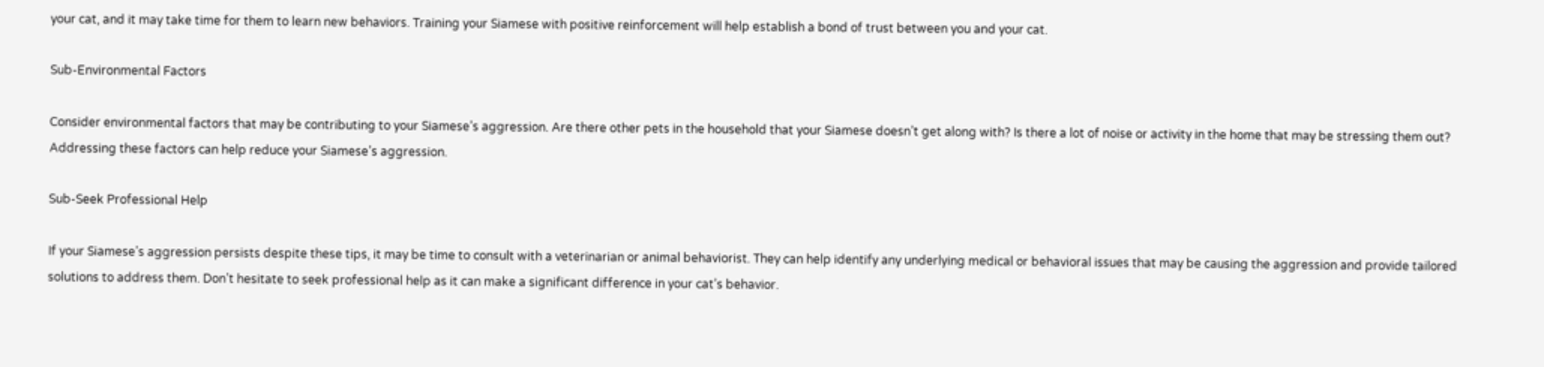your cat, and it may take time for them to learn new behaviors. Training your Siamese with positive reinforcement will help establish a bond of trust between you and your cat.

Sub-Environmental Factors

Consider environmental factors that may be contributing to your Siamese’s aggression. Are there other pets in the household that your Siamese doesn’t get along with? Is there a lot of noise or activity in the home that may be stressing them out? Addressing these factors can help reduce your Siamese’s aggression.

Sub-Seek Professional Help

If your Siamese’s aggression persists despite these tips, it may be time to consult with a veterinarian or animal behaviorist. They can help identify any underlying medical or behavioral issues that may be causing the aggression and provide tailored solutions to address them. Don’t hesitate to seek professional help as it can make a significant difference in your cat’s behavior.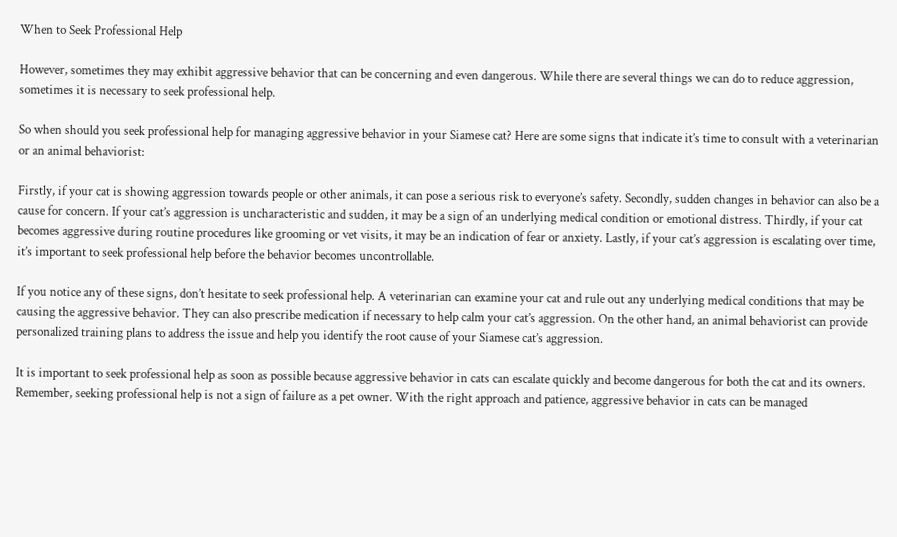When to Seek Professional Help

However, sometimes they may exhibit aggressive behavior that can be concerning and even dangerous. While there are several things we can do to reduce aggression, sometimes it is necessary to seek professional help.

So when should you seek professional help for managing aggressive behavior in your Siamese cat? Here are some signs that indicate it’s time to consult with a veterinarian or an animal behaviorist:

Firstly, if your cat is showing aggression towards people or other animals, it can pose a serious risk to everyone’s safety. Secondly, sudden changes in behavior can also be a cause for concern. If your cat’s aggression is uncharacteristic and sudden, it may be a sign of an underlying medical condition or emotional distress. Thirdly, if your cat becomes aggressive during routine procedures like grooming or vet visits, it may be an indication of fear or anxiety. Lastly, if your cat’s aggression is escalating over time, it’s important to seek professional help before the behavior becomes uncontrollable.

If you notice any of these signs, don’t hesitate to seek professional help. A veterinarian can examine your cat and rule out any underlying medical conditions that may be causing the aggressive behavior. They can also prescribe medication if necessary to help calm your cat’s aggression. On the other hand, an animal behaviorist can provide personalized training plans to address the issue and help you identify the root cause of your Siamese cat’s aggression.

It is important to seek professional help as soon as possible because aggressive behavior in cats can escalate quickly and become dangerous for both the cat and its owners. Remember, seeking professional help is not a sign of failure as a pet owner. With the right approach and patience, aggressive behavior in cats can be managed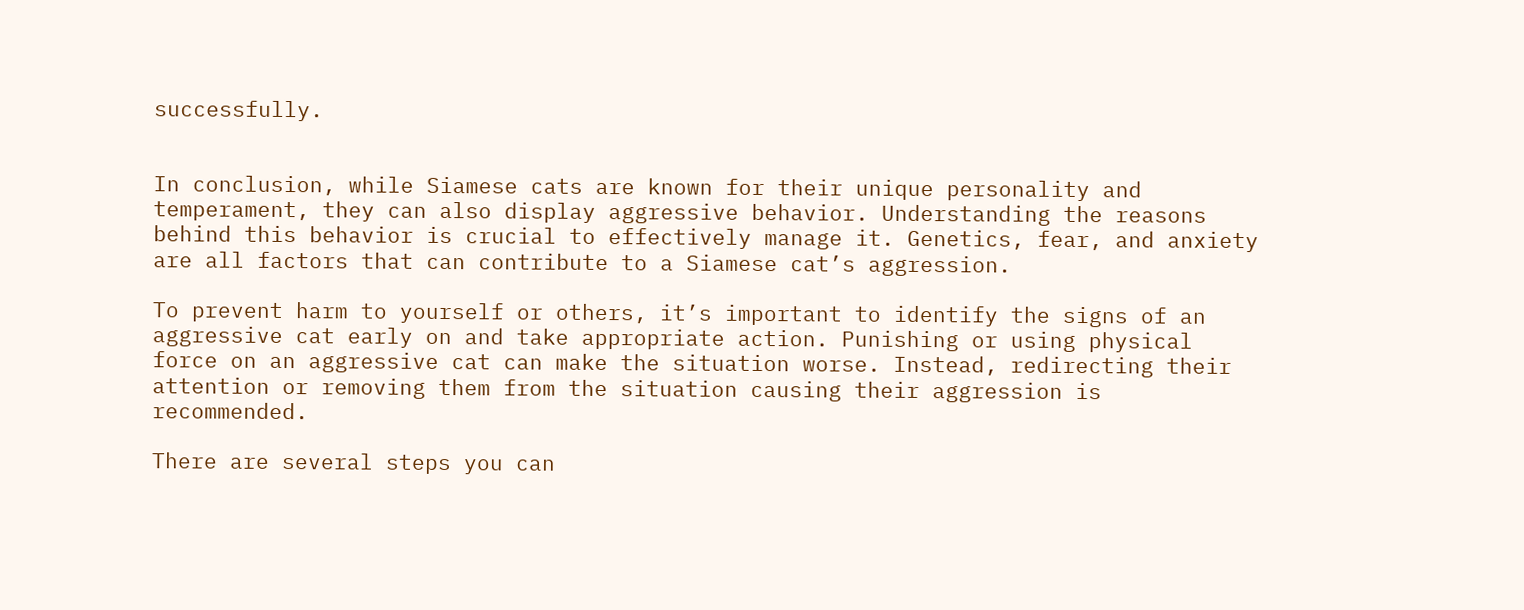successfully.


In conclusion, while Siamese cats are known for their unique personality and temperament, they can also display aggressive behavior. Understanding the reasons behind this behavior is crucial to effectively manage it. Genetics, fear, and anxiety are all factors that can contribute to a Siamese cat’s aggression.

To prevent harm to yourself or others, it’s important to identify the signs of an aggressive cat early on and take appropriate action. Punishing or using physical force on an aggressive cat can make the situation worse. Instead, redirecting their attention or removing them from the situation causing their aggression is recommended.

There are several steps you can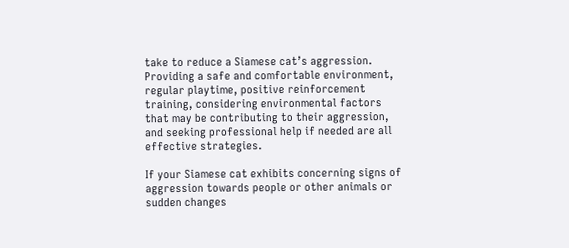take to reduce a Siamese cat’s aggression. Providing a safe and comfortable environment, regular playtime, positive reinforcement training, considering environmental factors that may be contributing to their aggression, and seeking professional help if needed are all effective strategies.

If your Siamese cat exhibits concerning signs of aggression towards people or other animals or sudden changes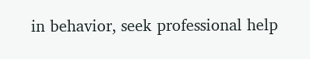in behavior, seek professional help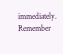immediately. Remember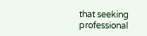that seeking professional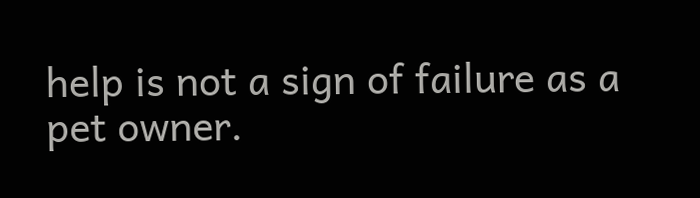help is not a sign of failure as a pet owner.